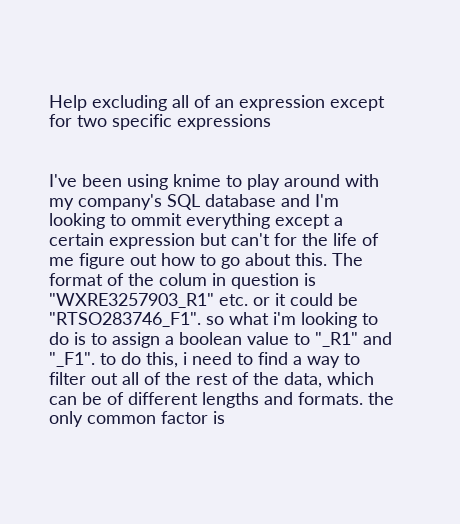Help excluding all of an expression except for two specific expressions


I've been using knime to play around with my company's SQL database and I'm looking to ommit everything except a certain expression but can't for the life of me figure out how to go about this. The format of the colum in question is "WXRE3257903_R1" etc. or it could be "RTSO283746_F1". so what i'm looking to do is to assign a boolean value to "_R1" and "_F1". to do this, i need to find a way to filter out all of the rest of the data, which can be of different lengths and formats. the only common factor is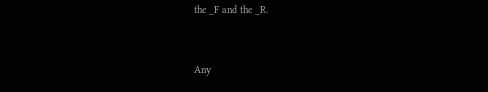the _F and the _R.


Any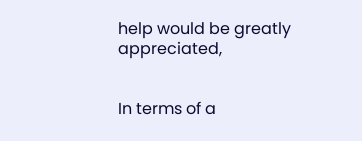help would be greatly appreciated,


In terms of a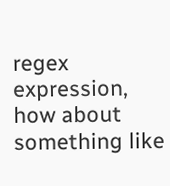regex expression, how about something like